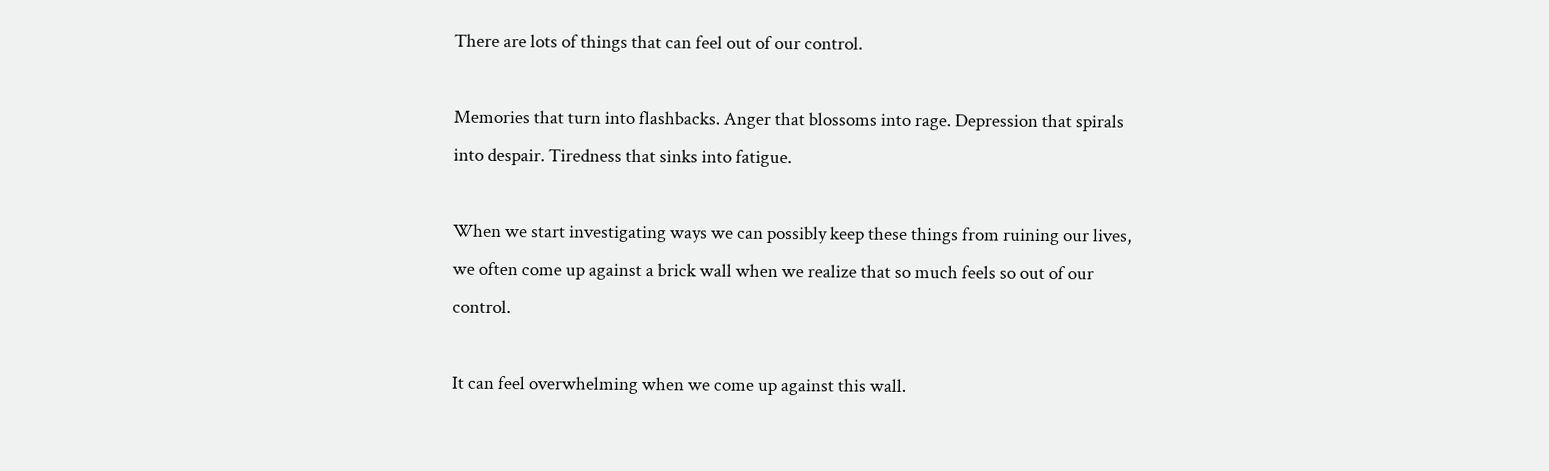There are lots of things that can feel out of our control.

Memories that turn into flashbacks. Anger that blossoms into rage. Depression that spirals into despair. Tiredness that sinks into fatigue.

When we start investigating ways we can possibly keep these things from ruining our lives, we often come up against a brick wall when we realize that so much feels so out of our control.

It can feel overwhelming when we come up against this wall.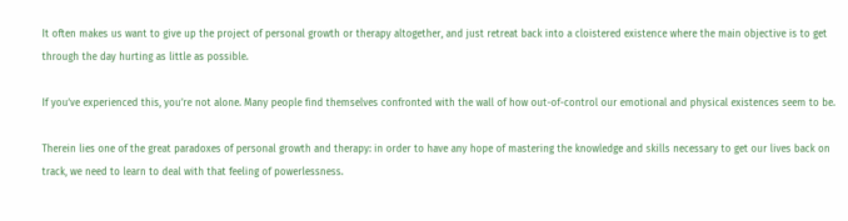It often makes us want to give up the project of personal growth or therapy altogether, and just retreat back into a cloistered existence where the main objective is to get through the day hurting as little as possible.

If you’ve experienced this, you’re not alone. Many people find themselves confronted with the wall of how out-of-control our emotional and physical existences seem to be.

Therein lies one of the great paradoxes of personal growth and therapy: in order to have any hope of mastering the knowledge and skills necessary to get our lives back on track, we need to learn to deal with that feeling of powerlessness.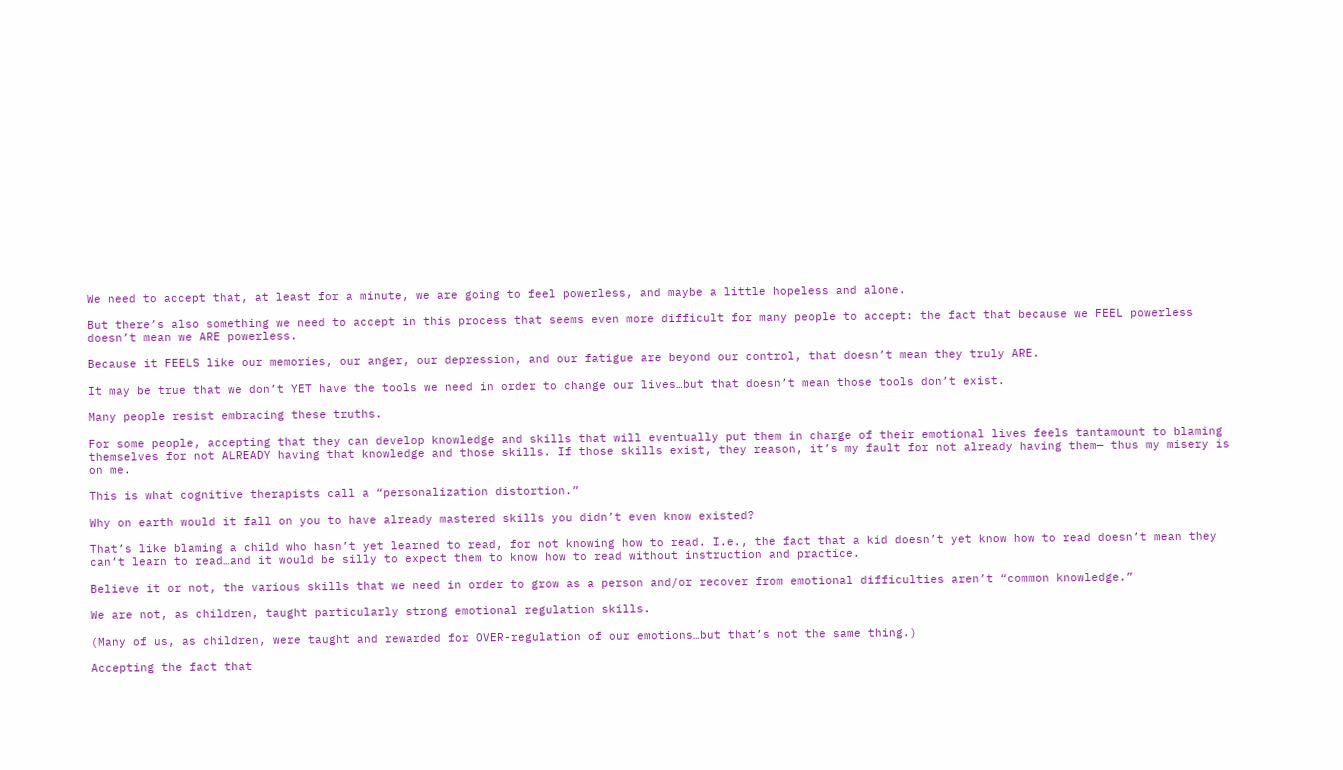We need to accept that, at least for a minute, we are going to feel powerless, and maybe a little hopeless and alone.

But there’s also something we need to accept in this process that seems even more difficult for many people to accept: the fact that because we FEEL powerless doesn’t mean we ARE powerless.

Because it FEELS like our memories, our anger, our depression, and our fatigue are beyond our control, that doesn’t mean they truly ARE.

It may be true that we don’t YET have the tools we need in order to change our lives…but that doesn’t mean those tools don’t exist.

Many people resist embracing these truths.

For some people, accepting that they can develop knowledge and skills that will eventually put them in charge of their emotional lives feels tantamount to blaming themselves for not ALREADY having that knowledge and those skills. If those skills exist, they reason, it’s my fault for not already having them— thus my misery is on me.

This is what cognitive therapists call a “personalization distortion.”

Why on earth would it fall on you to have already mastered skills you didn’t even know existed?

That’s like blaming a child who hasn’t yet learned to read, for not knowing how to read. I.e., the fact that a kid doesn’t yet know how to read doesn’t mean they can’t learn to read…and it would be silly to expect them to know how to read without instruction and practice.

Believe it or not, the various skills that we need in order to grow as a person and/or recover from emotional difficulties aren’t “common knowledge.”

We are not, as children, taught particularly strong emotional regulation skills.

(Many of us, as children, were taught and rewarded for OVER-regulation of our emotions…but that’s not the same thing.)

Accepting the fact that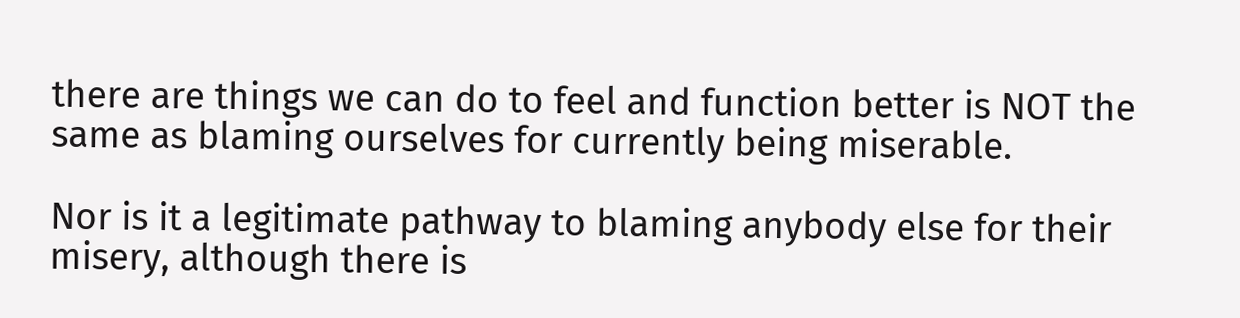there are things we can do to feel and function better is NOT the same as blaming ourselves for currently being miserable.

Nor is it a legitimate pathway to blaming anybody else for their misery, although there is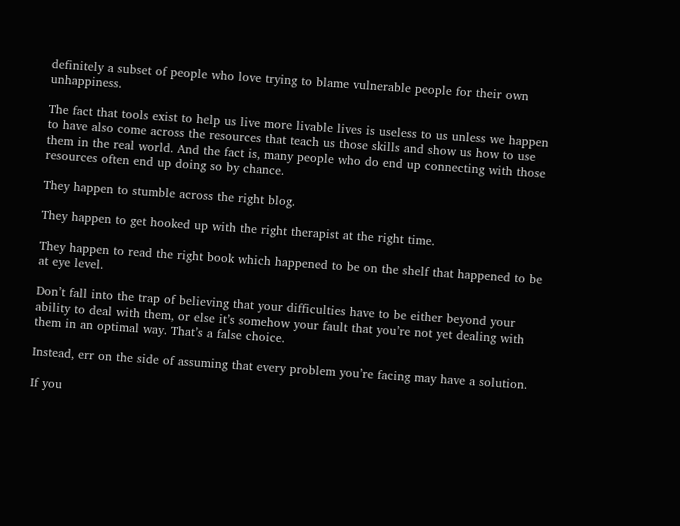definitely a subset of people who love trying to blame vulnerable people for their own unhappiness.

The fact that tools exist to help us live more livable lives is useless to us unless we happen to have also come across the resources that teach us those skills and show us how to use them in the real world. And the fact is, many people who do end up connecting with those resources often end up doing so by chance.

They happen to stumble across the right blog.

They happen to get hooked up with the right therapist at the right time.

They happen to read the right book which happened to be on the shelf that happened to be at eye level.

Don’t fall into the trap of believing that your difficulties have to be either beyond your ability to deal with them, or else it’s somehow your fault that you’re not yet dealing with them in an optimal way. That’s a false choice.

Instead, err on the side of assuming that every problem you’re facing may have a solution.

If you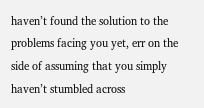haven’t found the solution to the problems facing you yet, err on the side of assuming that you simply haven’t stumbled across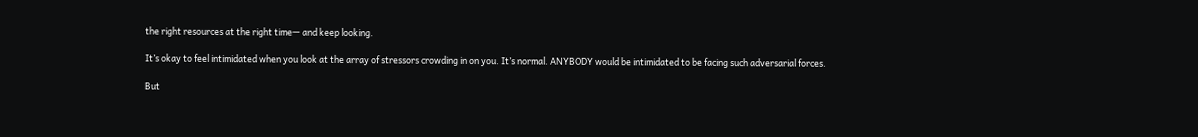the right resources at the right time— and keep looking.

It’s okay to feel intimidated when you look at the array of stressors crowding in on you. It’s normal. ANYBODY would be intimidated to be facing such adversarial forces.

But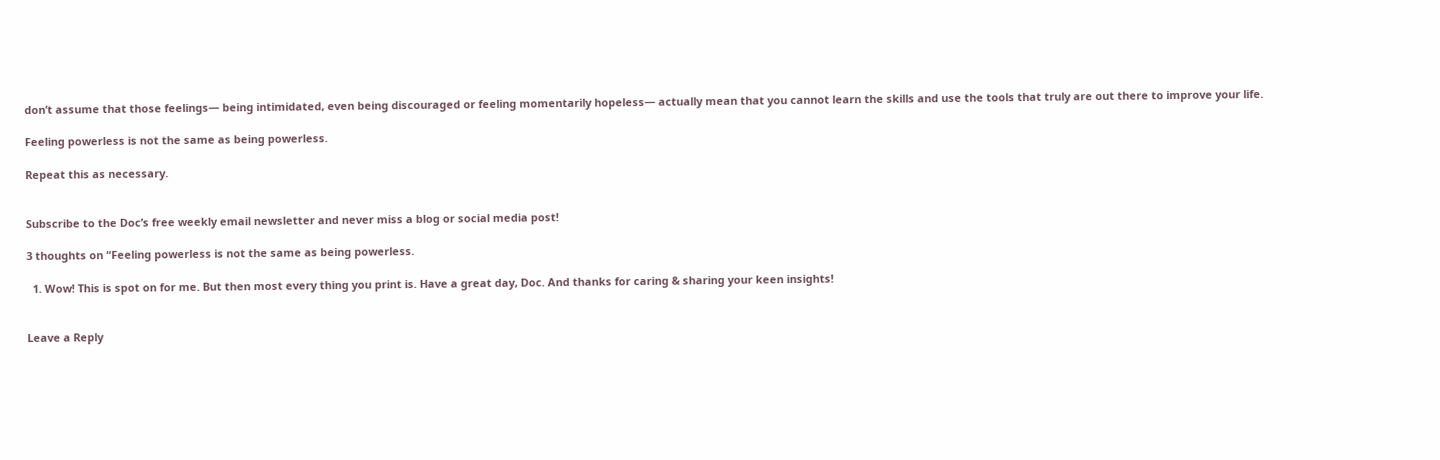don’t assume that those feelings— being intimidated, even being discouraged or feeling momentarily hopeless— actually mean that you cannot learn the skills and use the tools that truly are out there to improve your life.

Feeling powerless is not the same as being powerless.

Repeat this as necessary.


Subscribe to the Doc’s free weekly email newsletter and never miss a blog or social media post!

3 thoughts on “Feeling powerless is not the same as being powerless.

  1. Wow! This is spot on for me. But then most every thing you print is. Have a great day, Doc. And thanks for caring & sharing your keen insights!


Leave a Reply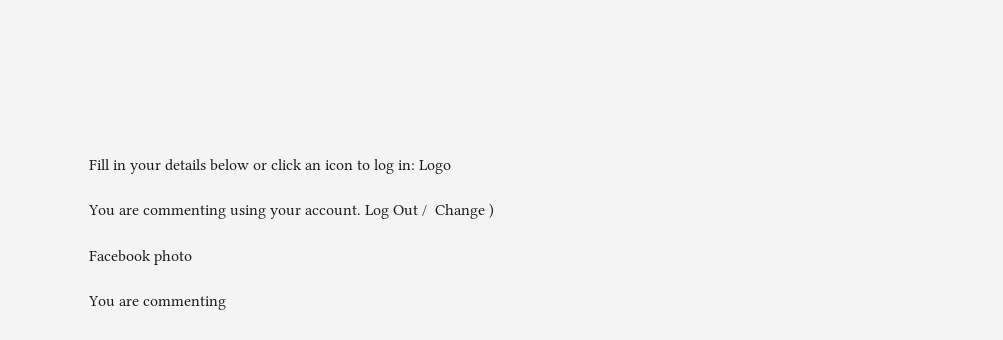Fill in your details below or click an icon to log in: Logo

You are commenting using your account. Log Out /  Change )

Facebook photo

You are commenting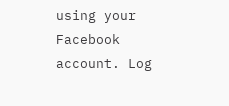using your Facebook account. Log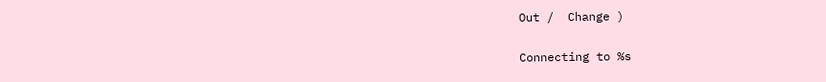Out /  Change )

Connecting to %s